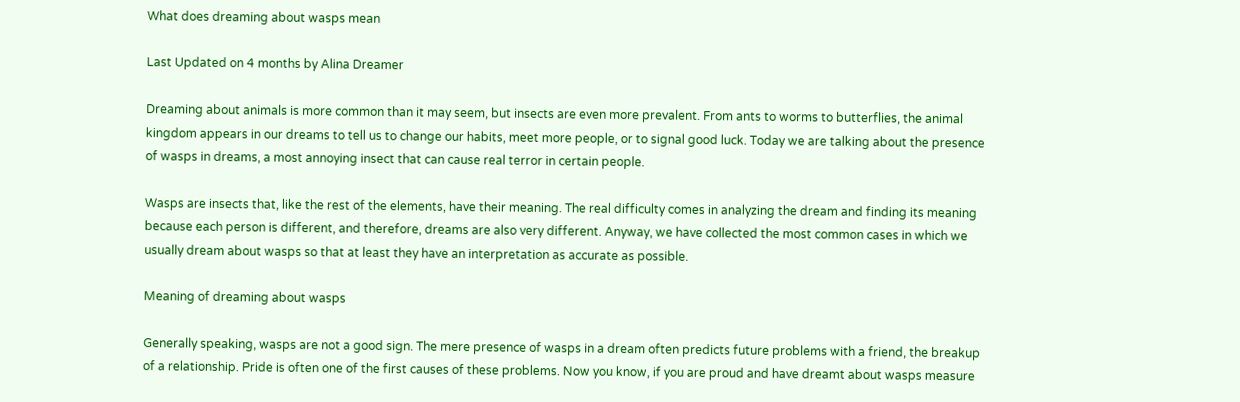What does dreaming about wasps mean

Last Updated on 4 months by Alina Dreamer

Dreaming about animals is more common than it may seem, but insects are even more prevalent. From ants to worms to butterflies, the animal kingdom appears in our dreams to tell us to change our habits, meet more people, or to signal good luck. Today we are talking about the presence of wasps in dreams, a most annoying insect that can cause real terror in certain people.

Wasps are insects that, like the rest of the elements, have their meaning. The real difficulty comes in analyzing the dream and finding its meaning because each person is different, and therefore, dreams are also very different. Anyway, we have collected the most common cases in which we usually dream about wasps so that at least they have an interpretation as accurate as possible.

Meaning of dreaming about wasps

Generally speaking, wasps are not a good sign. The mere presence of wasps in a dream often predicts future problems with a friend, the breakup of a relationship. Pride is often one of the first causes of these problems. Now you know, if you are proud and have dreamt about wasps measure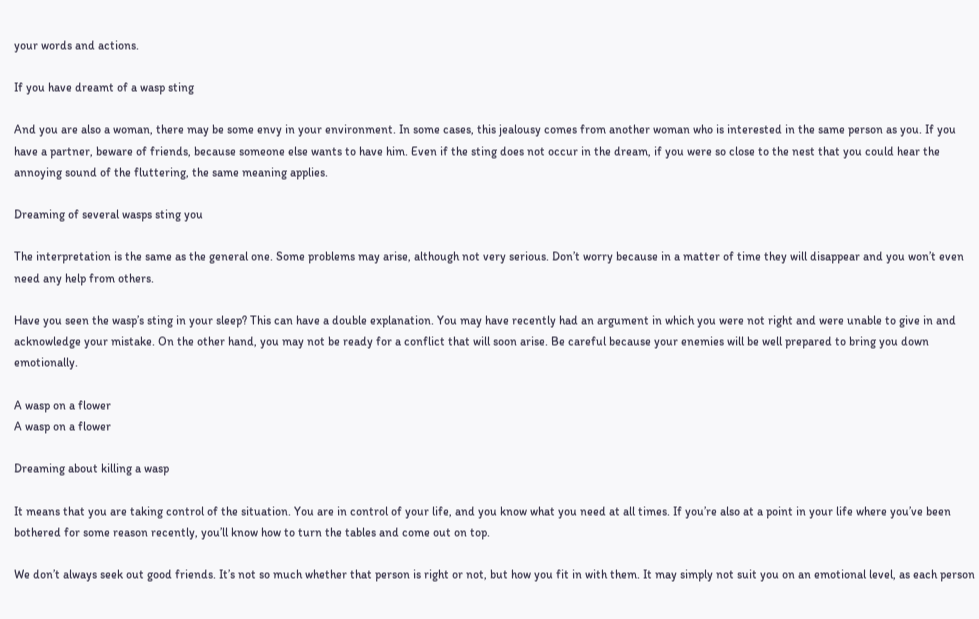your words and actions.

If you have dreamt of a wasp sting

And you are also a woman, there may be some envy in your environment. In some cases, this jealousy comes from another woman who is interested in the same person as you. If you have a partner, beware of friends, because someone else wants to have him. Even if the sting does not occur in the dream, if you were so close to the nest that you could hear the annoying sound of the fluttering, the same meaning applies.

Dreaming of several wasps sting you

The interpretation is the same as the general one. Some problems may arise, although not very serious. Don’t worry because in a matter of time they will disappear and you won’t even need any help from others.

Have you seen the wasp’s sting in your sleep? This can have a double explanation. You may have recently had an argument in which you were not right and were unable to give in and acknowledge your mistake. On the other hand, you may not be ready for a conflict that will soon arise. Be careful because your enemies will be well prepared to bring you down emotionally.

A wasp on a flower
A wasp on a flower

Dreaming about killing a wasp

It means that you are taking control of the situation. You are in control of your life, and you know what you need at all times. If you’re also at a point in your life where you’ve been bothered for some reason recently, you’ll know how to turn the tables and come out on top.

We don’t always seek out good friends. It’s not so much whether that person is right or not, but how you fit in with them. It may simply not suit you on an emotional level, as each person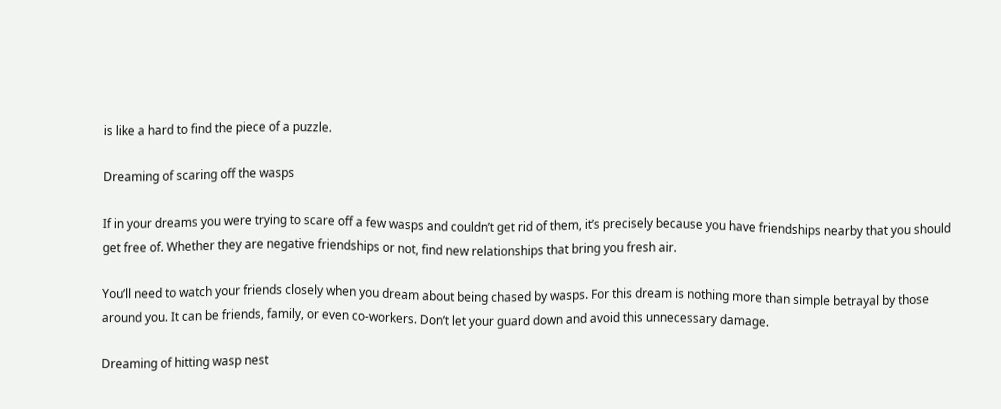is like a hard to find the piece of a puzzle.

Dreaming of scaring off the wasps

If in your dreams you were trying to scare off a few wasps and couldn’t get rid of them, it’s precisely because you have friendships nearby that you should get free of. Whether they are negative friendships or not, find new relationships that bring you fresh air.

You’ll need to watch your friends closely when you dream about being chased by wasps. For this dream is nothing more than simple betrayal by those around you. It can be friends, family, or even co-workers. Don’t let your guard down and avoid this unnecessary damage.

Dreaming of hitting wasp nest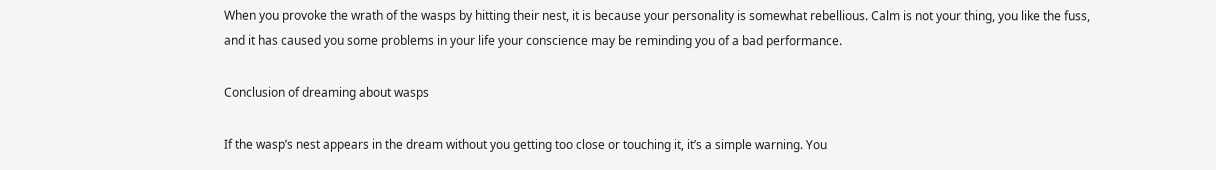When you provoke the wrath of the wasps by hitting their nest, it is because your personality is somewhat rebellious. Calm is not your thing, you like the fuss, and it has caused you some problems in your life your conscience may be reminding you of a bad performance.

Conclusion of dreaming about wasps

If the wasp’s nest appears in the dream without you getting too close or touching it, it’s a simple warning. You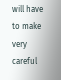will have to make very careful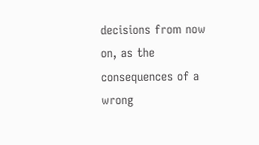decisions from now on, as the consequences of a wrong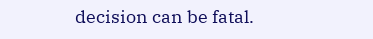decision can be fatal.